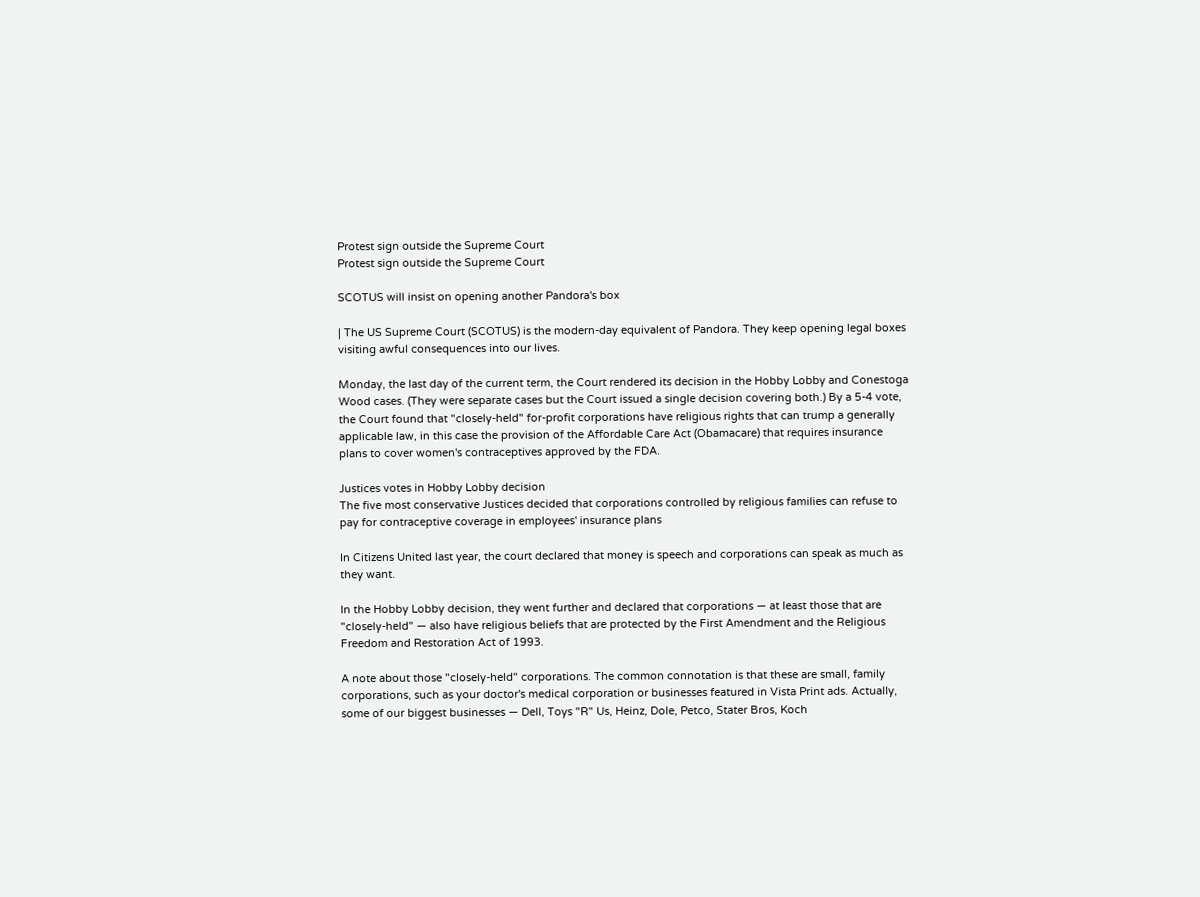Protest sign outside the Supreme Court
Protest sign outside the Supreme Court

SCOTUS will insist on opening another Pandora's box

| The US Supreme Court (SCOTUS) is the modern-day equivalent of Pandora. They keep opening legal boxes visiting awful consequences into our lives.

Monday, the last day of the current term, the Court rendered its decision in the Hobby Lobby and Conestoga Wood cases. (They were separate cases but the Court issued a single decision covering both.) By a 5-4 vote, the Court found that "closely-held" for-profit corporations have religious rights that can trump a generally applicable law, in this case the provision of the Affordable Care Act (Obamacare) that requires insurance plans to cover women's contraceptives approved by the FDA.

Justices votes in Hobby Lobby decision
The five most conservative Justices decided that corporations controlled by religious families can refuse to pay for contraceptive coverage in employees' insurance plans

In Citizens United last year, the court declared that money is speech and corporations can speak as much as they want.

In the Hobby Lobby decision, they went further and declared that corporations — at least those that are "closely-held" — also have religious beliefs that are protected by the First Amendment and the Religious Freedom and Restoration Act of 1993.

A note about those "closely-held" corporations. The common connotation is that these are small, family corporations, such as your doctor's medical corporation or businesses featured in Vista Print ads. Actually, some of our biggest businesses — Dell, Toys "R" Us, Heinz, Dole, Petco, Stater Bros, Koch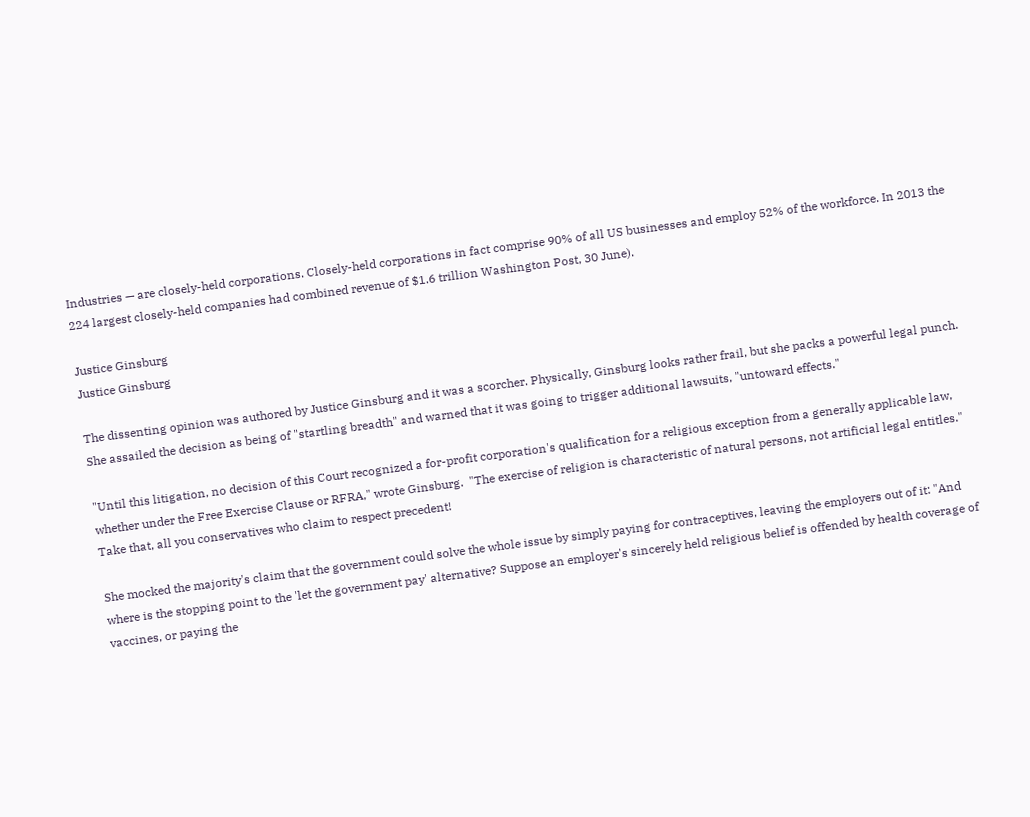Industries — are closely-held corporations. Closely-held corporations in fact comprise 90% of all US businesses and employ 52% of the workforce. In 2013 the 224 largest closely-held companies had combined revenue of $1.6 trillion Washington Post, 30 June).

Justice Ginsburg
Justice Ginsburg

The dissenting opinion was authored by Justice Ginsburg and it was a scorcher. Physically, Ginsburg looks rather frail, but she packs a powerful legal punch. She assailed the decision as being of "startling breadth" and warned that it was going to trigger additional lawsuits, "untoward effects."

"Until this litigation, no decision of this Court recognized a for-profit corporation's qualification for a religious exception from a generally applicable law, whether under the Free Exercise Clause or RFRA," wrote Ginsburg.  "The exercise of religion is characteristic of natural persons, not artificial legal entitles." Take that, all you conservatives who claim to respect precedent!

She mocked the majority's claim that the government could solve the whole issue by simply paying for contraceptives, leaving the employers out of it: "And where is the stopping point to the 'let the government pay' alternative? Suppose an employer's sincerely held religious belief is offended by health coverage of vaccines, or paying the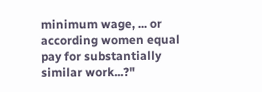minimum wage, ... or according women equal pay for substantially similar work...?"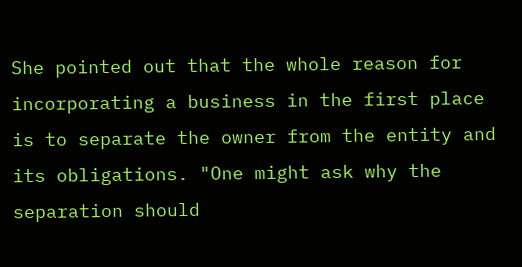She pointed out that the whole reason for incorporating a business in the first place is to separate the owner from the entity and its obligations. "One might ask why the separation should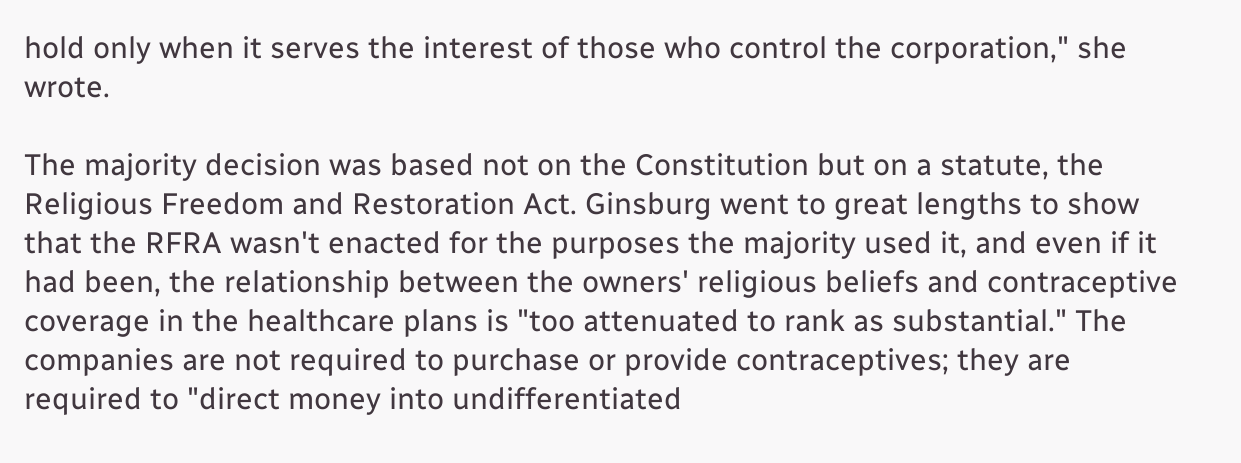hold only when it serves the interest of those who control the corporation," she wrote.

The majority decision was based not on the Constitution but on a statute, the Religious Freedom and Restoration Act. Ginsburg went to great lengths to show that the RFRA wasn't enacted for the purposes the majority used it, and even if it had been, the relationship between the owners' religious beliefs and contraceptive coverage in the healthcare plans is "too attenuated to rank as substantial." The companies are not required to purchase or provide contraceptives; they are required to "direct money into undifferentiated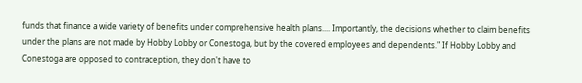funds that finance a wide variety of benefits under comprehensive health plans.... Importantly, the decisions whether to claim benefits under the plans are not made by Hobby Lobby or Conestoga, but by the covered employees and dependents." If Hobby Lobby and Conestoga are opposed to contraception, they don't have to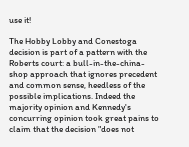use it!

The Hobby Lobby and Conestoga decision is part of a pattern with the Roberts court: a bull-in-the-china-shop approach that ignores precedent and common sense, heedless of the possible implications. Indeed the majority opinion and Kennedy's concurring opinion took great pains to claim that the decision "does not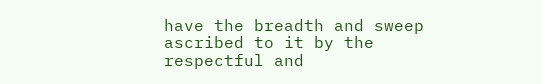have the breadth and sweep ascribed to it by the respectful and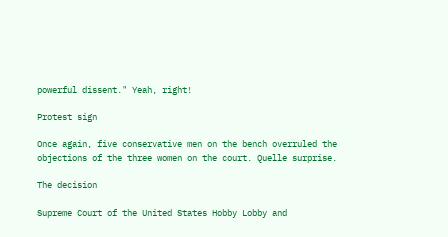powerful dissent." Yeah, right!

Protest sign

Once again, five conservative men on the bench overruled the objections of the three women on the court. Quelle surprise.

The decision

Supreme Court of the United States Hobby Lobby and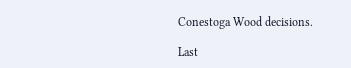Conestoga Wood decisions.

Last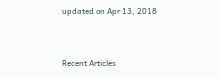updated on Apr 13, 2018



Recent Articles